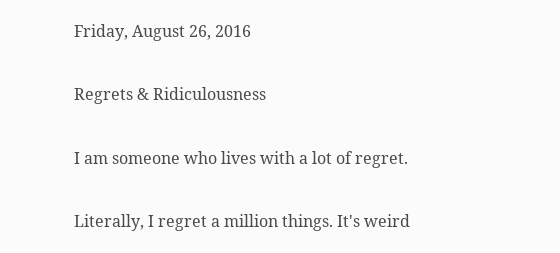Friday, August 26, 2016

Regrets & Ridiculousness

I am someone who lives with a lot of regret.

Literally, I regret a million things. It's weird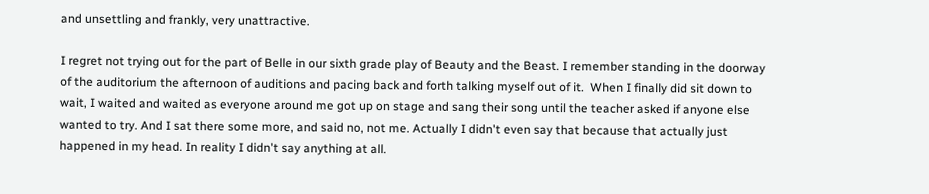and unsettling and frankly, very unattractive.

I regret not trying out for the part of Belle in our sixth grade play of Beauty and the Beast. I remember standing in the doorway of the auditorium the afternoon of auditions and pacing back and forth talking myself out of it.  When I finally did sit down to wait, I waited and waited as everyone around me got up on stage and sang their song until the teacher asked if anyone else wanted to try. And I sat there some more, and said no, not me. Actually I didn't even say that because that actually just happened in my head. In reality I didn't say anything at all.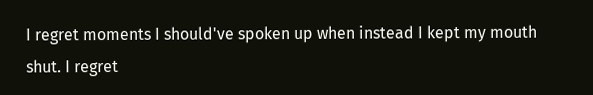I regret moments I should've spoken up when instead I kept my mouth shut. I regret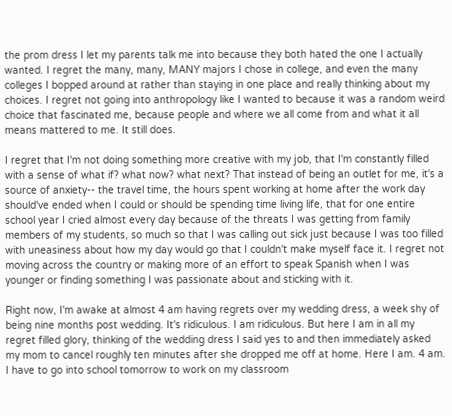the prom dress I let my parents talk me into because they both hated the one I actually wanted. I regret the many, many, MANY majors I chose in college, and even the many colleges I bopped around at rather than staying in one place and really thinking about my choices. I regret not going into anthropology like I wanted to because it was a random weird choice that fascinated me, because people and where we all come from and what it all means mattered to me. It still does.

I regret that I'm not doing something more creative with my job, that I'm constantly filled with a sense of what if? what now? what next? That instead of being an outlet for me, it's a source of anxiety-- the travel time, the hours spent working at home after the work day should've ended when I could or should be spending time living life, that for one entire school year I cried almost every day because of the threats I was getting from family members of my students, so much so that I was calling out sick just because I was too filled with uneasiness about how my day would go that I couldn't make myself face it. I regret not moving across the country or making more of an effort to speak Spanish when I was younger or finding something I was passionate about and sticking with it.

Right now, I'm awake at almost 4 am having regrets over my wedding dress, a week shy of being nine months post wedding. It's ridiculous. I am ridiculous. But here I am in all my regret filled glory, thinking of the wedding dress I said yes to and then immediately asked my mom to cancel roughly ten minutes after she dropped me off at home. Here I am. 4 am. I have to go into school tomorrow to work on my classroom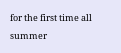for the first time all summer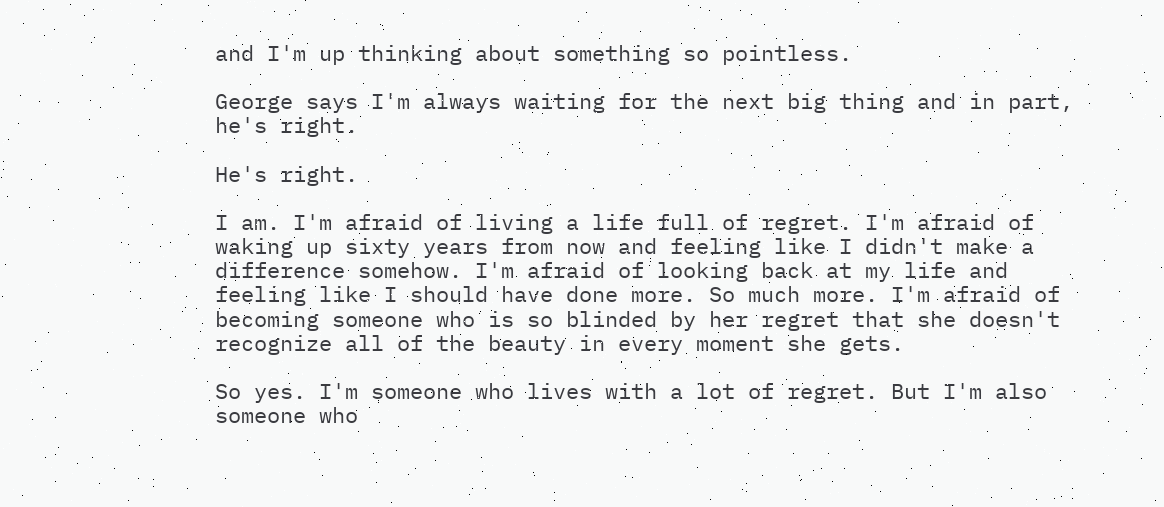and I'm up thinking about something so pointless.

George says I'm always waiting for the next big thing and in part, he's right.

He's right.

I am. I'm afraid of living a life full of regret. I'm afraid of waking up sixty years from now and feeling like I didn't make a difference somehow. I'm afraid of looking back at my life and feeling like I should have done more. So much more. I'm afraid of becoming someone who is so blinded by her regret that she doesn't recognize all of the beauty in every moment she gets.

So yes. I'm someone who lives with a lot of regret. But I'm also someone who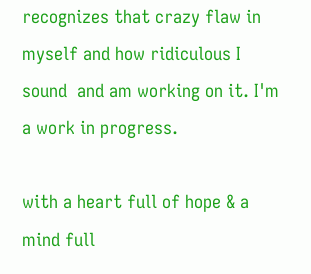recognizes that crazy flaw in myself and how ridiculous I sound  and am working on it. I'm a work in progress.

with a heart full of hope & a mind full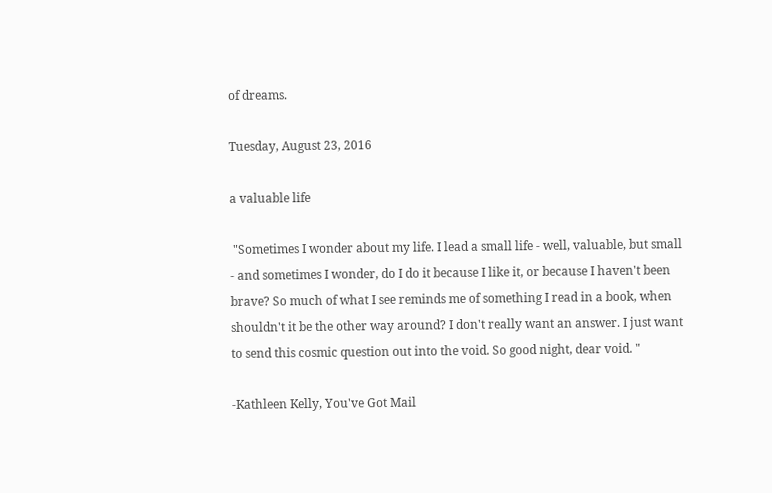of dreams.

Tuesday, August 23, 2016

a valuable life

 "Sometimes I wonder about my life. I lead a small life - well, valuable, but small - and sometimes I wonder, do I do it because I like it, or because I haven't been brave? So much of what I see reminds me of something I read in a book, when shouldn't it be the other way around? I don't really want an answer. I just want to send this cosmic question out into the void. So good night, dear void. "

-Kathleen Kelly, You've Got Mail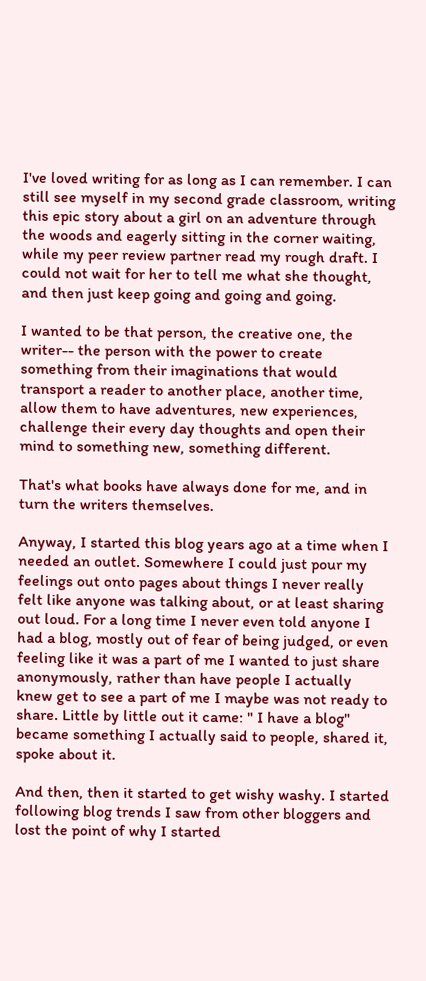I've loved writing for as long as I can remember. I can still see myself in my second grade classroom, writing this epic story about a girl on an adventure through the woods and eagerly sitting in the corner waiting, while my peer review partner read my rough draft. I could not wait for her to tell me what she thought, and then just keep going and going and going.

I wanted to be that person, the creative one, the writer-- the person with the power to create something from their imaginations that would transport a reader to another place, another time, allow them to have adventures, new experiences, challenge their every day thoughts and open their mind to something new, something different.

That's what books have always done for me, and in turn the writers themselves.

Anyway, I started this blog years ago at a time when I needed an outlet. Somewhere I could just pour my feelings out onto pages about things I never really felt like anyone was talking about, or at least sharing out loud. For a long time I never even told anyone I had a blog, mostly out of fear of being judged, or even feeling like it was a part of me I wanted to just share anonymously, rather than have people I actually knew get to see a part of me I maybe was not ready to share. Little by little out it came: " I have a blog" became something I actually said to people, shared it, spoke about it.

And then, then it started to get wishy washy. I started following blog trends I saw from other bloggers and lost the point of why I started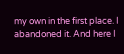my own in the first place. I abandoned it. And here I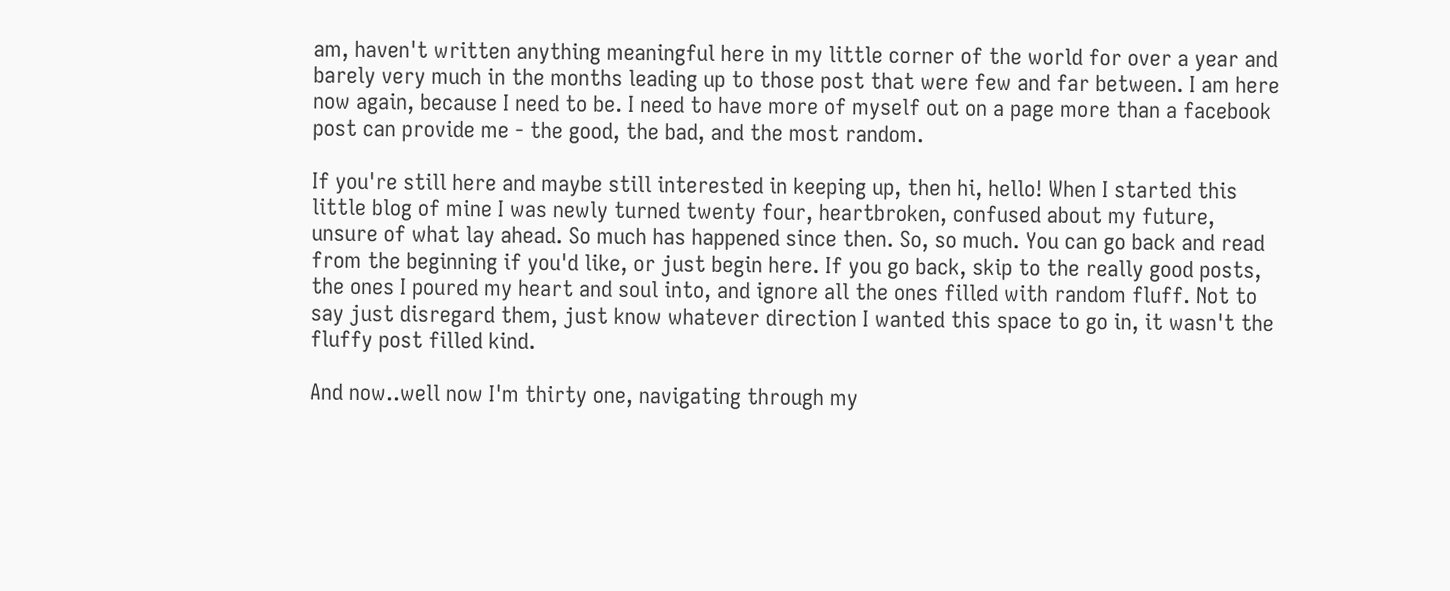am, haven't written anything meaningful here in my little corner of the world for over a year and barely very much in the months leading up to those post that were few and far between. I am here now again, because I need to be. I need to have more of myself out on a page more than a facebook post can provide me - the good, the bad, and the most random.

If you're still here and maybe still interested in keeping up, then hi, hello! When I started this little blog of mine I was newly turned twenty four, heartbroken, confused about my future, unsure of what lay ahead. So much has happened since then. So, so much. You can go back and read from the beginning if you'd like, or just begin here. If you go back, skip to the really good posts, the ones I poured my heart and soul into, and ignore all the ones filled with random fluff. Not to say just disregard them, just know whatever direction I wanted this space to go in, it wasn't the fluffy post filled kind.

And now..well now I'm thirty one, navigating through my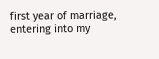first year of marriage, entering into my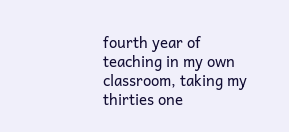fourth year of teaching in my own classroom, taking my thirties one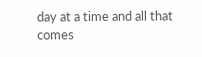day at a time and all that comes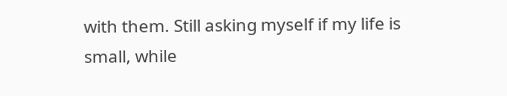with them. Still asking myself if my life is small, while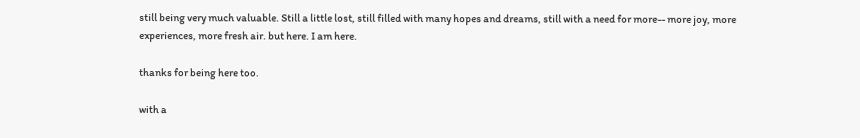still being very much valuable. Still a little lost, still filled with many hopes and dreams, still with a need for more-- more joy, more experiences, more fresh air. but here. I am here.

thanks for being here too.

with a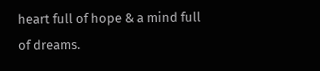heart full of hope & a mind full of dreams.